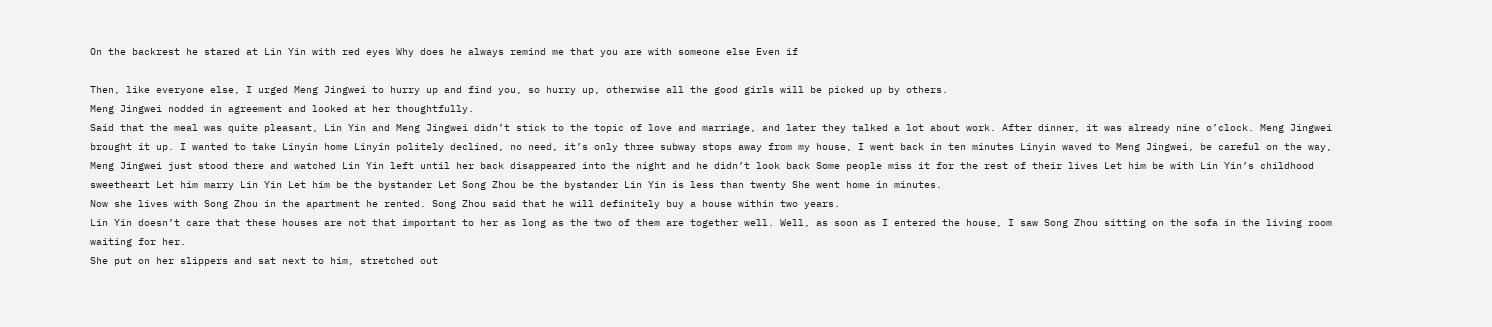On the backrest he stared at Lin Yin with red eyes Why does he always remind me that you are with someone else Even if

Then, like everyone else, I urged Meng Jingwei to hurry up and find you, so hurry up, otherwise all the good girls will be picked up by others.
Meng Jingwei nodded in agreement and looked at her thoughtfully.
Said that the meal was quite pleasant, Lin Yin and Meng Jingwei didn’t stick to the topic of love and marriage, and later they talked a lot about work. After dinner, it was already nine o’clock. Meng Jingwei brought it up. I wanted to take Linyin home Linyin politely declined, no need, it’s only three subway stops away from my house, I went back in ten minutes Linyin waved to Meng Jingwei, be careful on the way, Meng Jingwei just stood there and watched Lin Yin left until her back disappeared into the night and he didn’t look back Some people miss it for the rest of their lives Let him be with Lin Yin’s childhood sweetheart Let him marry Lin Yin Let him be the bystander Let Song Zhou be the bystander Lin Yin is less than twenty She went home in minutes.
Now she lives with Song Zhou in the apartment he rented. Song Zhou said that he will definitely buy a house within two years.
Lin Yin doesn’t care that these houses are not that important to her as long as the two of them are together well. Well, as soon as I entered the house, I saw Song Zhou sitting on the sofa in the living room waiting for her.
She put on her slippers and sat next to him, stretched out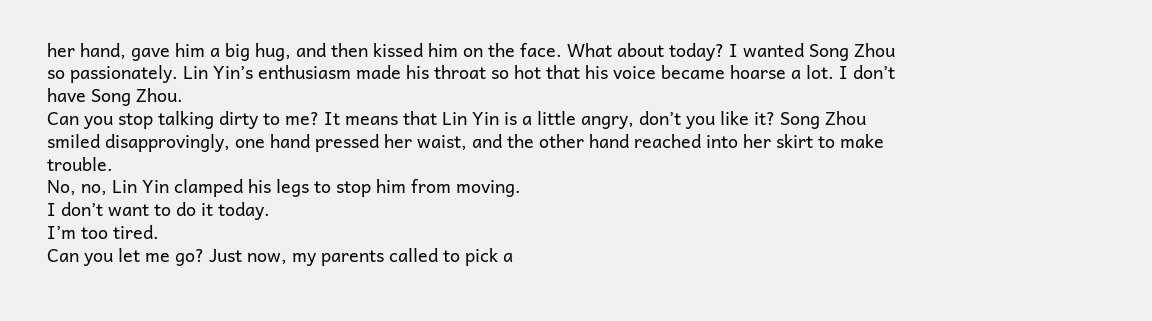her hand, gave him a big hug, and then kissed him on the face. What about today? I wanted Song Zhou so passionately. Lin Yin’s enthusiasm made his throat so hot that his voice became hoarse a lot. I don’t have Song Zhou.
Can you stop talking dirty to me? It means that Lin Yin is a little angry, don’t you like it? Song Zhou smiled disapprovingly, one hand pressed her waist, and the other hand reached into her skirt to make trouble.
No, no, Lin Yin clamped his legs to stop him from moving.
I don’t want to do it today.
I’m too tired.
Can you let me go? Just now, my parents called to pick a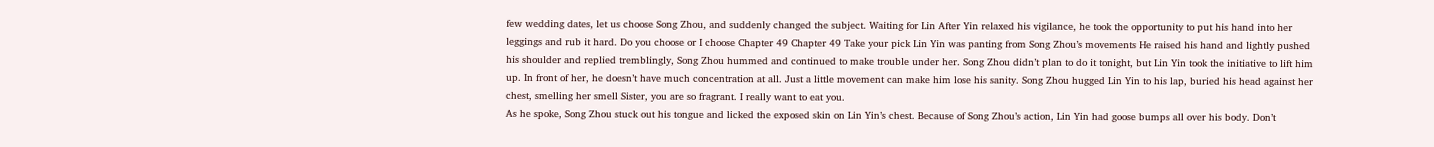few wedding dates, let us choose Song Zhou, and suddenly changed the subject. Waiting for Lin After Yin relaxed his vigilance, he took the opportunity to put his hand into her leggings and rub it hard. Do you choose or I choose Chapter 49 Chapter 49 Take your pick Lin Yin was panting from Song Zhou’s movements He raised his hand and lightly pushed his shoulder and replied tremblingly, Song Zhou hummed and continued to make trouble under her. Song Zhou didn’t plan to do it tonight, but Lin Yin took the initiative to lift him up. In front of her, he doesn’t have much concentration at all. Just a little movement can make him lose his sanity. Song Zhou hugged Lin Yin to his lap, buried his head against her chest, smelling her smell Sister, you are so fragrant. I really want to eat you.
As he spoke, Song Zhou stuck out his tongue and licked the exposed skin on Lin Yin’s chest. Because of Song Zhou’s action, Lin Yin had goose bumps all over his body. Don’t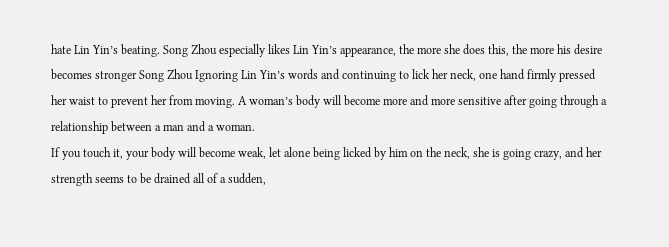hate Lin Yin’s beating. Song Zhou especially likes Lin Yin’s appearance, the more she does this, the more his desire becomes stronger Song Zhou Ignoring Lin Yin’s words and continuing to lick her neck, one hand firmly pressed her waist to prevent her from moving. A woman’s body will become more and more sensitive after going through a relationship between a man and a woman.
If you touch it, your body will become weak, let alone being licked by him on the neck, she is going crazy, and her strength seems to be drained all of a sudden,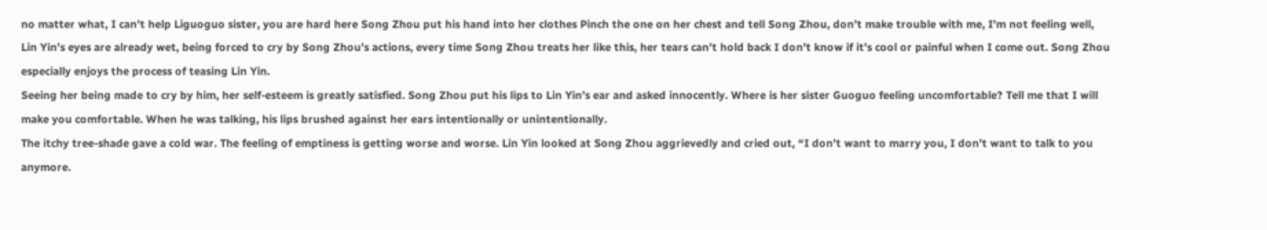no matter what, I can’t help Liguoguo sister, you are hard here Song Zhou put his hand into her clothes Pinch the one on her chest and tell Song Zhou, don’t make trouble with me, I’m not feeling well, Lin Yin’s eyes are already wet, being forced to cry by Song Zhou’s actions, every time Song Zhou treats her like this, her tears can’t hold back I don’t know if it’s cool or painful when I come out. Song Zhou especially enjoys the process of teasing Lin Yin.
Seeing her being made to cry by him, her self-esteem is greatly satisfied. Song Zhou put his lips to Lin Yin’s ear and asked innocently. Where is her sister Guoguo feeling uncomfortable? Tell me that I will make you comfortable. When he was talking, his lips brushed against her ears intentionally or unintentionally.
The itchy tree-shade gave a cold war. The feeling of emptiness is getting worse and worse. Lin Yin looked at Song Zhou aggrievedly and cried out, “I don’t want to marry you, I don’t want to talk to you anymore.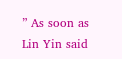” As soon as Lin Yin said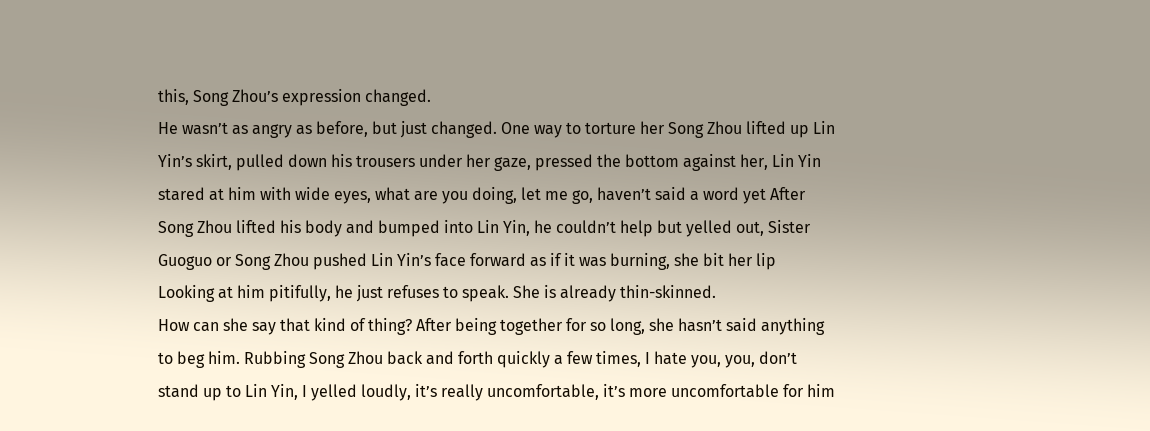this, Song Zhou’s expression changed.
He wasn’t as angry as before, but just changed. One way to torture her Song Zhou lifted up Lin Yin’s skirt, pulled down his trousers under her gaze, pressed the bottom against her, Lin Yin stared at him with wide eyes, what are you doing, let me go, haven’t said a word yet After Song Zhou lifted his body and bumped into Lin Yin, he couldn’t help but yelled out, Sister Guoguo or Song Zhou pushed Lin Yin’s face forward as if it was burning, she bit her lip Looking at him pitifully, he just refuses to speak. She is already thin-skinned.
How can she say that kind of thing? After being together for so long, she hasn’t said anything to beg him. Rubbing Song Zhou back and forth quickly a few times, I hate you, you, don’t stand up to Lin Yin, I yelled loudly, it’s really uncomfortable, it’s more uncomfortable for him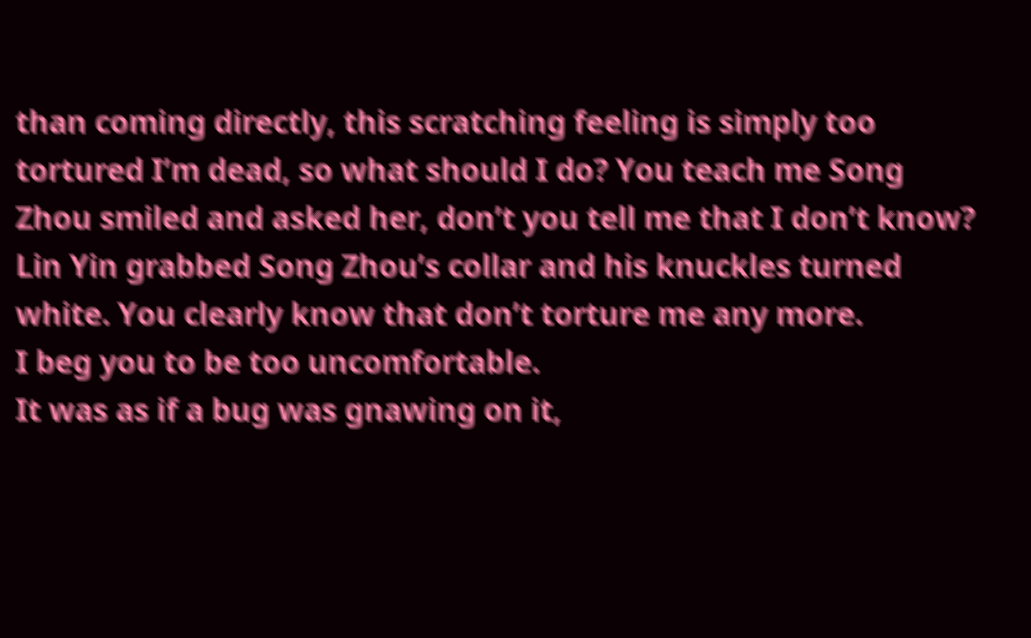than coming directly, this scratching feeling is simply too tortured I’m dead, so what should I do? You teach me Song Zhou smiled and asked her, don’t you tell me that I don’t know? Lin Yin grabbed Song Zhou’s collar and his knuckles turned white. You clearly know that don’t torture me any more.
I beg you to be too uncomfortable.
It was as if a bug was gnawing on it,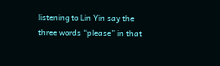listening to Lin Yin say the three words “please” in that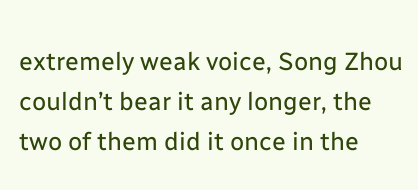extremely weak voice, Song Zhou couldn’t bear it any longer, the two of them did it once in the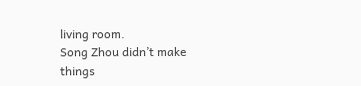living room.
Song Zhou didn’t make things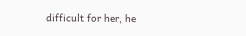difficult for her, he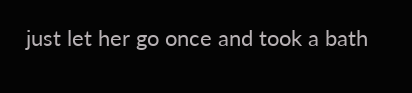just let her go once and took a bath